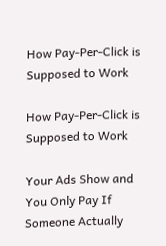How Pay-Per-Click is Supposed to Work

How Pay-Per-Click is Supposed to Work

Your Ads Show and You Only Pay If Someone Actually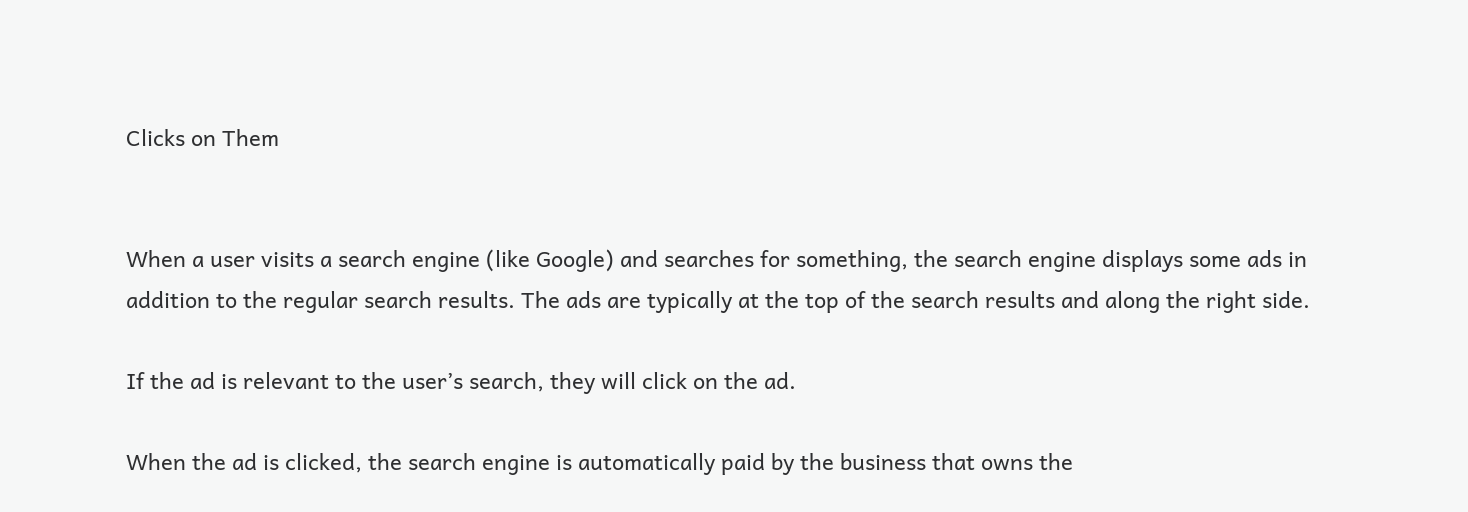Clicks on Them


When a user visits a search engine (like Google) and searches for something, the search engine displays some ads in addition to the regular search results. The ads are typically at the top of the search results and along the right side.

If the ad is relevant to the user’s search, they will click on the ad.

When the ad is clicked, the search engine is automatically paid by the business that owns the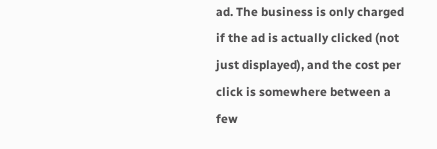ad. The business is only charged if the ad is actually clicked (not just displayed), and the cost per click is somewhere between a few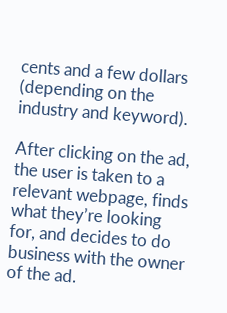cents and a few dollars (depending on the industry and keyword).

After clicking on the ad, the user is taken to a relevant webpage, finds what they’re looking for, and decides to do business with the owner of the ad.